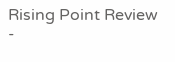Rising Point Review -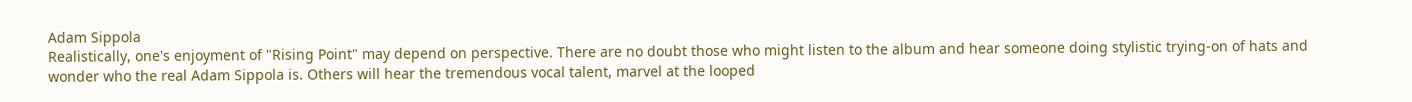Adam Sippola
Realistically, one's enjoyment of "Rising Point" may depend on perspective. There are no doubt those who might listen to the album and hear someone doing stylistic trying-on of hats and wonder who the real Adam Sippola is. Others will hear the tremendous vocal talent, marvel at the looped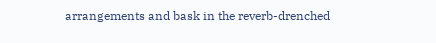arrangements and bask in the reverb-drenched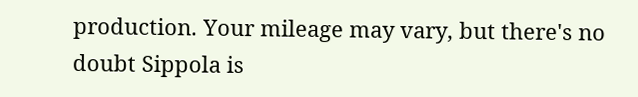production. Your mileage may vary, but there's no doubt Sippola is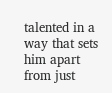talented in a way that sets him apart from just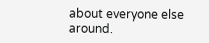about everyone else around.